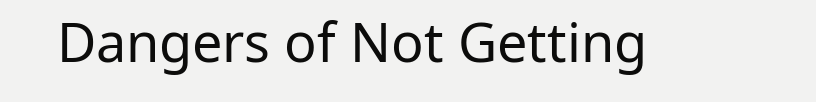Dangers of Not Getting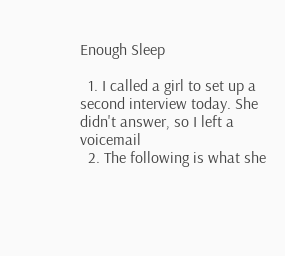Enough Sleep

  1. I called a girl to set up a second interview today. She didn't answer, so I left a voicemail
  2. The following is what she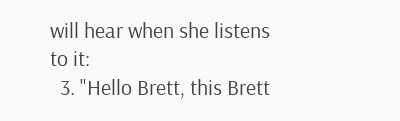will hear when she listens to it:
  3. "Hello Brett, this Brett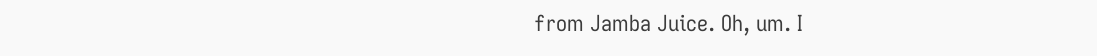from Jamba Juice. Oh, um. I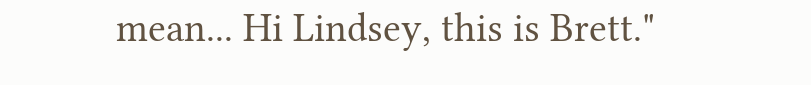mean... Hi Lindsey, this is Brett."